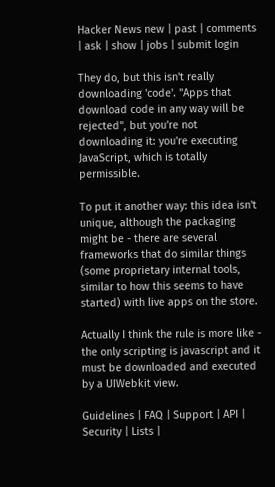Hacker News new | past | comments | ask | show | jobs | submit login

They do, but this isn't really downloading 'code'. "Apps that download code in any way will be rejected", but you're not downloading it: you're executing JavaScript, which is totally permissible.

To put it another way: this idea isn't unique, although the packaging might be - there are several frameworks that do similar things (some proprietary internal tools, similar to how this seems to have started) with live apps on the store.

Actually I think the rule is more like - the only scripting is javascript and it must be downloaded and executed by a UIWebkit view.

Guidelines | FAQ | Support | API | Security | Lists |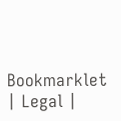Bookmarklet | Legal |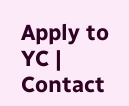Apply to YC | Contact